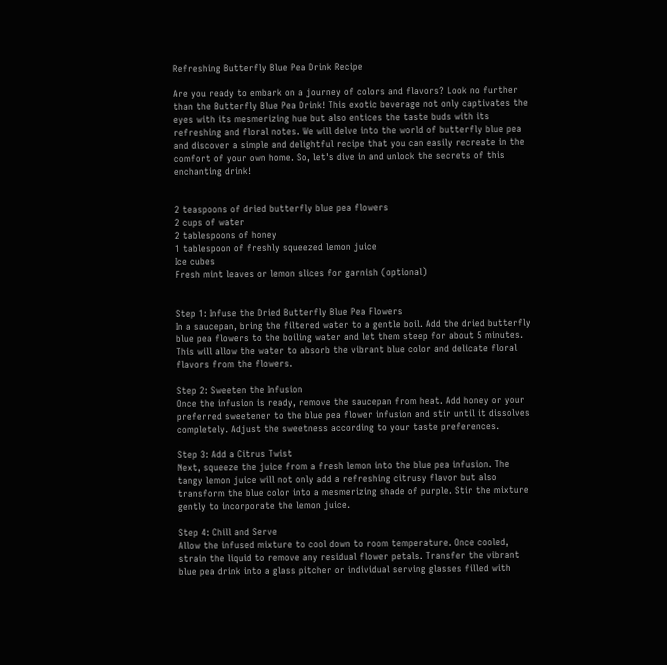Refreshing Butterfly Blue Pea Drink Recipe

Are you ready to embark on a journey of colors and flavors? Look no further than the Butterfly Blue Pea Drink! This exotic beverage not only captivates the eyes with its mesmerizing hue but also entices the taste buds with its refreshing and floral notes. We will delve into the world of butterfly blue pea and discover a simple and delightful recipe that you can easily recreate in the comfort of your own home. So, let's dive in and unlock the secrets of this enchanting drink!


2 teaspoons of dried butterfly blue pea flowers
2 cups of water
2 tablespoons of honey
1 tablespoon of freshly squeezed lemon juice
Ice cubes
Fresh mint leaves or lemon slices for garnish (optional)


Step 1: Infuse the Dried Butterfly Blue Pea Flowers
In a saucepan, bring the filtered water to a gentle boil. Add the dried butterfly blue pea flowers to the boiling water and let them steep for about 5 minutes. This will allow the water to absorb the vibrant blue color and delicate floral flavors from the flowers.

Step 2: Sweeten the Infusion
Once the infusion is ready, remove the saucepan from heat. Add honey or your preferred sweetener to the blue pea flower infusion and stir until it dissolves completely. Adjust the sweetness according to your taste preferences.

Step 3: Add a Citrus Twist
Next, squeeze the juice from a fresh lemon into the blue pea infusion. The tangy lemon juice will not only add a refreshing citrusy flavor but also transform the blue color into a mesmerizing shade of purple. Stir the mixture gently to incorporate the lemon juice.

Step 4: Chill and Serve
Allow the infused mixture to cool down to room temperature. Once cooled, strain the liquid to remove any residual flower petals. Transfer the vibrant blue pea drink into a glass pitcher or individual serving glasses filled with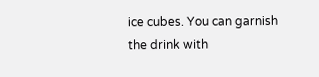ice cubes. You can garnish the drink with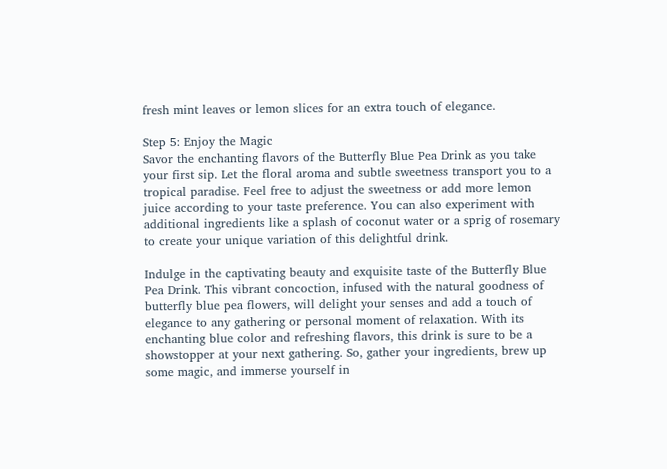fresh mint leaves or lemon slices for an extra touch of elegance.

Step 5: Enjoy the Magic
Savor the enchanting flavors of the Butterfly Blue Pea Drink as you take your first sip. Let the floral aroma and subtle sweetness transport you to a tropical paradise. Feel free to adjust the sweetness or add more lemon juice according to your taste preference. You can also experiment with additional ingredients like a splash of coconut water or a sprig of rosemary to create your unique variation of this delightful drink.

Indulge in the captivating beauty and exquisite taste of the Butterfly Blue Pea Drink. This vibrant concoction, infused with the natural goodness of butterfly blue pea flowers, will delight your senses and add a touch of elegance to any gathering or personal moment of relaxation. With its enchanting blue color and refreshing flavors, this drink is sure to be a showstopper at your next gathering. So, gather your ingredients, brew up some magic, and immerse yourself in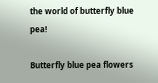the world of butterfly blue pea!

Butterfly blue pea flowers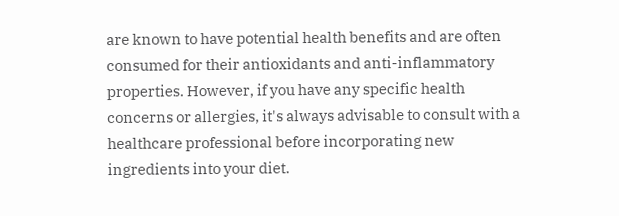are known to have potential health benefits and are often consumed for their antioxidants and anti-inflammatory properties. However, if you have any specific health concerns or allergies, it's always advisable to consult with a healthcare professional before incorporating new ingredients into your diet.